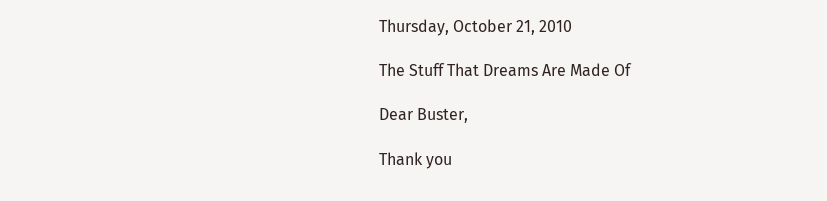Thursday, October 21, 2010

The Stuff That Dreams Are Made Of

Dear Buster,

Thank you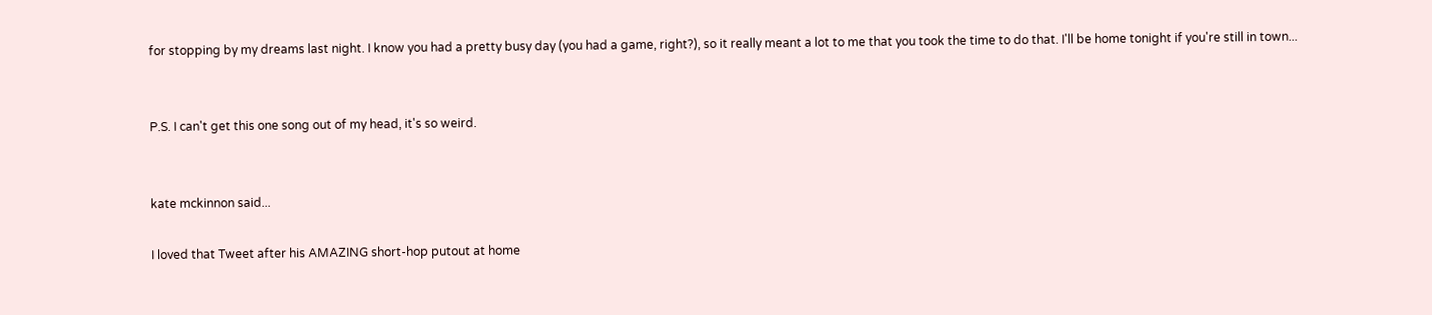for stopping by my dreams last night. I know you had a pretty busy day (you had a game, right?), so it really meant a lot to me that you took the time to do that. I'll be home tonight if you're still in town...


P.S. I can't get this one song out of my head, it's so weird.


kate mckinnon said...

I loved that Tweet after his AMAZING short-hop putout at home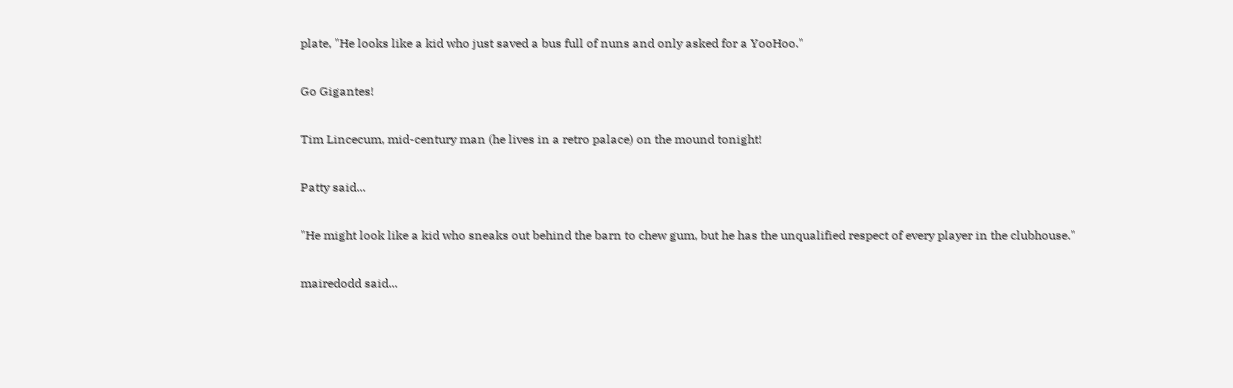plate, "He looks like a kid who just saved a bus full of nuns and only asked for a YooHoo."

Go Gigantes!

Tim Lincecum, mid-century man (he lives in a retro palace) on the mound tonight!

Patty said...

"He might look like a kid who sneaks out behind the barn to chew gum, but he has the unqualified respect of every player in the clubhouse."

mairedodd said...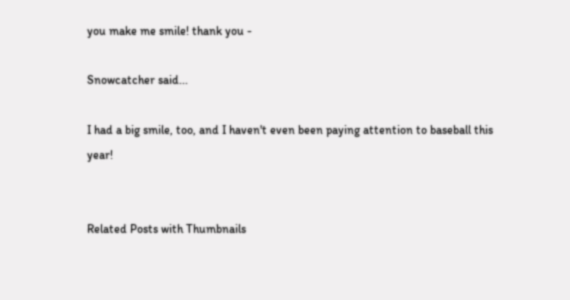you make me smile! thank you -

Snowcatcher said...

I had a big smile, too, and I haven't even been paying attention to baseball this year!


Related Posts with Thumbnails